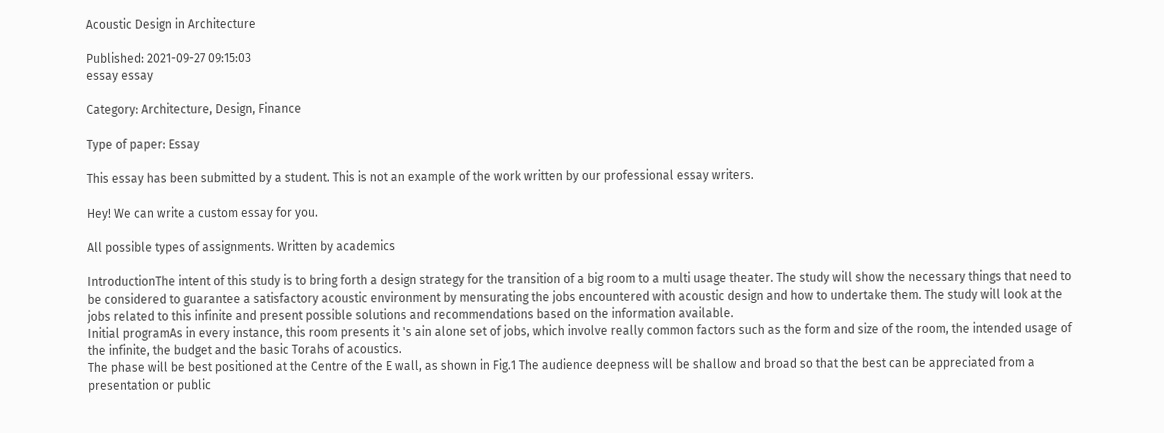Acoustic Design in Architecture

Published: 2021-09-27 09:15:03
essay essay

Category: Architecture, Design, Finance

Type of paper: Essay

This essay has been submitted by a student. This is not an example of the work written by our professional essay writers.

Hey! We can write a custom essay for you.

All possible types of assignments. Written by academics

IntroductionThe intent of this study is to bring forth a design strategy for the transition of a big room to a multi usage theater. The study will show the necessary things that need to be considered to guarantee a satisfactory acoustic environment by mensurating the jobs encountered with acoustic design and how to undertake them. The study will look at the jobs related to this infinite and present possible solutions and recommendations based on the information available.
Initial programAs in every instance, this room presents it 's ain alone set of jobs, which involve really common factors such as the form and size of the room, the intended usage of the infinite, the budget and the basic Torahs of acoustics.
The phase will be best positioned at the Centre of the E wall, as shown in Fig.1 The audience deepness will be shallow and broad so that the best can be appreciated from a presentation or public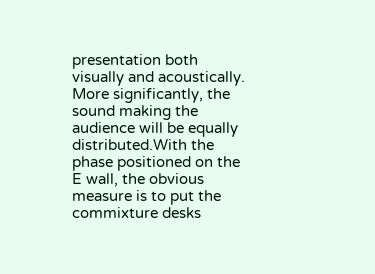presentation both visually and acoustically. More significantly, the sound making the audience will be equally distributed.With the phase positioned on the E wall, the obvious measure is to put the commixture desks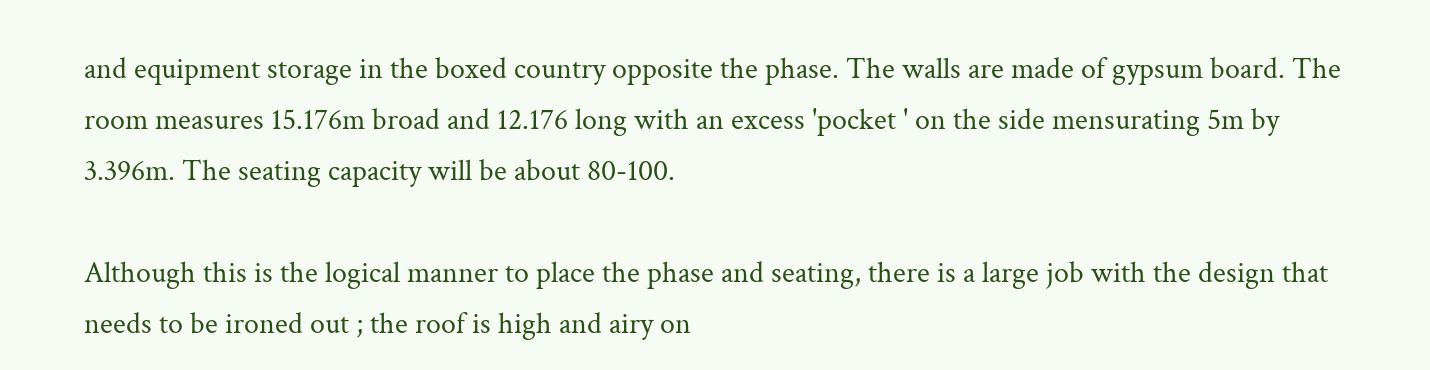and equipment storage in the boxed country opposite the phase. The walls are made of gypsum board. The room measures 15.176m broad and 12.176 long with an excess 'pocket ' on the side mensurating 5m by 3.396m. The seating capacity will be about 80-100.

Although this is the logical manner to place the phase and seating, there is a large job with the design that needs to be ironed out ; the roof is high and airy on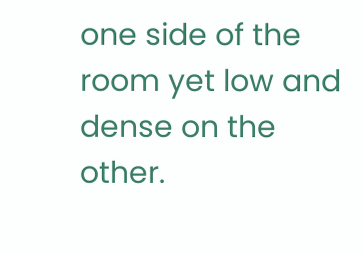one side of the room yet low and dense on the other.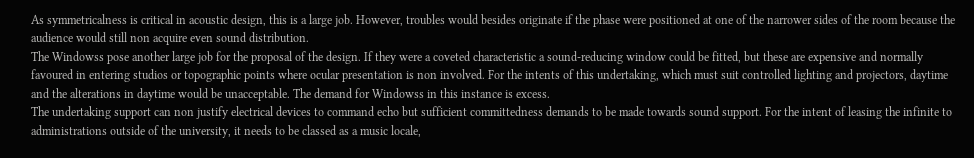As symmetricalness is critical in acoustic design, this is a large job. However, troubles would besides originate if the phase were positioned at one of the narrower sides of the room because the audience would still non acquire even sound distribution.
The Windowss pose another large job for the proposal of the design. If they were a coveted characteristic a sound-reducing window could be fitted, but these are expensive and normally favoured in entering studios or topographic points where ocular presentation is non involved. For the intents of this undertaking, which must suit controlled lighting and projectors, daytime and the alterations in daytime would be unacceptable. The demand for Windowss in this instance is excess.
The undertaking support can non justify electrical devices to command echo but sufficient committedness demands to be made towards sound support. For the intent of leasing the infinite to administrations outside of the university, it needs to be classed as a music locale,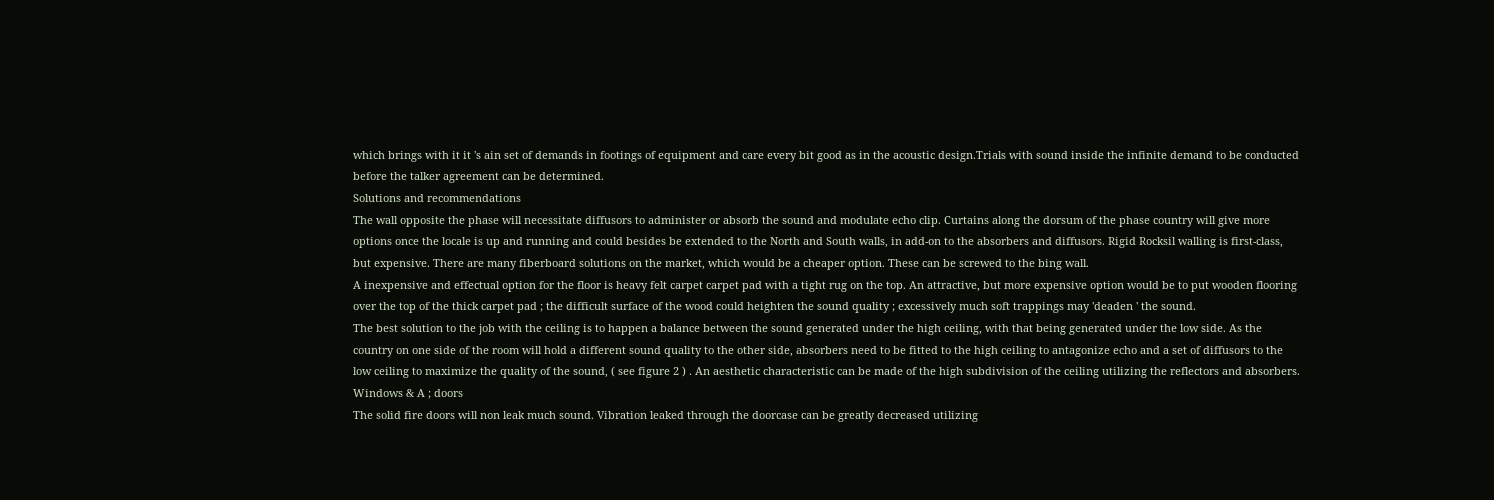which brings with it it 's ain set of demands in footings of equipment and care every bit good as in the acoustic design.Trials with sound inside the infinite demand to be conducted before the talker agreement can be determined.
Solutions and recommendations
The wall opposite the phase will necessitate diffusors to administer or absorb the sound and modulate echo clip. Curtains along the dorsum of the phase country will give more options once the locale is up and running and could besides be extended to the North and South walls, in add-on to the absorbers and diffusors. Rigid Rocksil walling is first-class, but expensive. There are many fiberboard solutions on the market, which would be a cheaper option. These can be screwed to the bing wall.
A inexpensive and effectual option for the floor is heavy felt carpet carpet pad with a tight rug on the top. An attractive, but more expensive option would be to put wooden flooring over the top of the thick carpet pad ; the difficult surface of the wood could heighten the sound quality ; excessively much soft trappings may 'deaden ' the sound.
The best solution to the job with the ceiling is to happen a balance between the sound generated under the high ceiling, with that being generated under the low side. As the country on one side of the room will hold a different sound quality to the other side, absorbers need to be fitted to the high ceiling to antagonize echo and a set of diffusors to the low ceiling to maximize the quality of the sound, ( see figure 2 ) . An aesthetic characteristic can be made of the high subdivision of the ceiling utilizing the reflectors and absorbers.
Windows & A ; doors
The solid fire doors will non leak much sound. Vibration leaked through the doorcase can be greatly decreased utilizing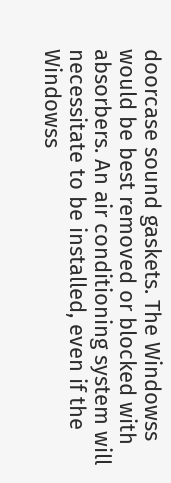doorcase sound gaskets. The Windowss would be best removed or blocked with absorbers. An air conditioning system will necessitate to be installed, even if the Windowss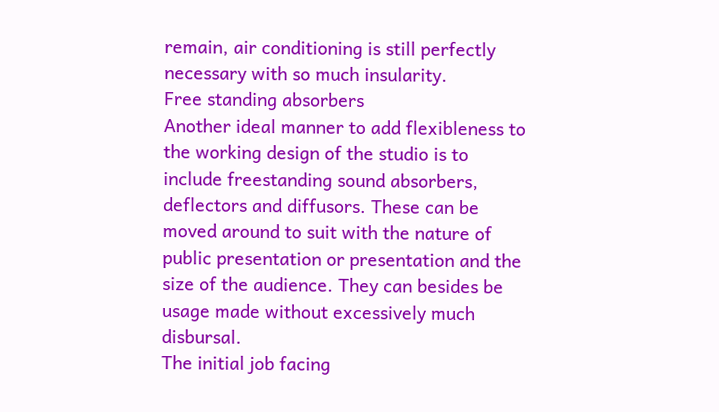remain, air conditioning is still perfectly necessary with so much insularity.
Free standing absorbers
Another ideal manner to add flexibleness to the working design of the studio is to include freestanding sound absorbers, deflectors and diffusors. These can be moved around to suit with the nature of public presentation or presentation and the size of the audience. They can besides be usage made without excessively much disbursal.
The initial job facing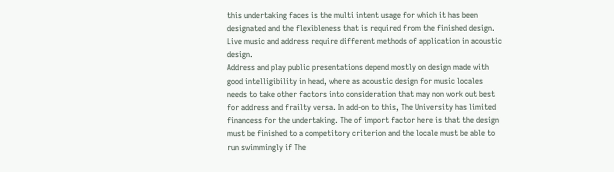this undertaking faces is the multi intent usage for which it has been designated and the flexibleness that is required from the finished design. Live music and address require different methods of application in acoustic design.
Address and play public presentations depend mostly on design made with good intelligibility in head, where as acoustic design for music locales needs to take other factors into consideration that may non work out best for address and frailty versa. In add-on to this, The University has limited financess for the undertaking. The of import factor here is that the design must be finished to a competitory criterion and the locale must be able to run swimmingly if The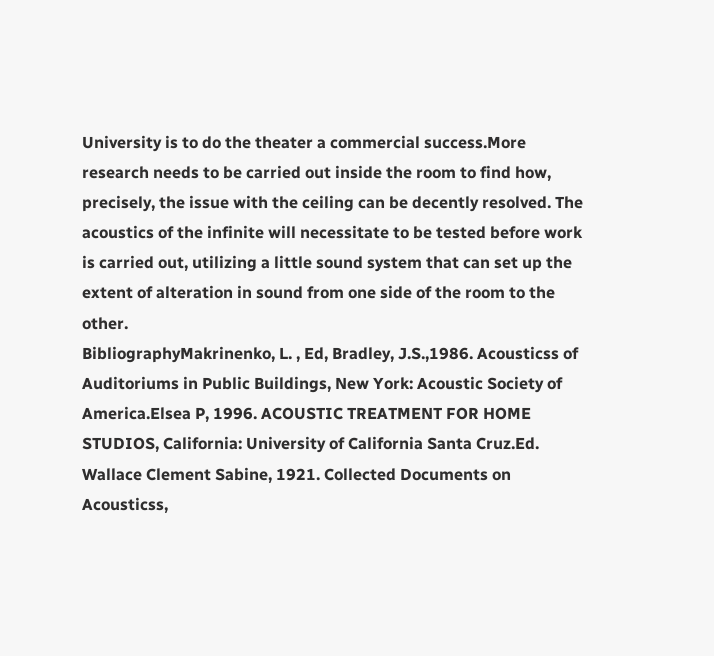University is to do the theater a commercial success.More research needs to be carried out inside the room to find how, precisely, the issue with the ceiling can be decently resolved. The acoustics of the infinite will necessitate to be tested before work is carried out, utilizing a little sound system that can set up the extent of alteration in sound from one side of the room to the other.
BibliographyMakrinenko, L. , Ed, Bradley, J.S.,1986. Acousticss of Auditoriums in Public Buildings, New York: Acoustic Society of America.Elsea P, 1996. ACOUSTIC TREATMENT FOR HOME STUDIOS, California: University of California Santa Cruz.Ed. Wallace Clement Sabine, 1921. Collected Documents on Acousticss,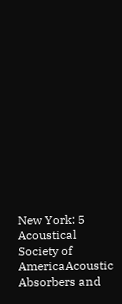New York: 5 Acoustical Society of AmericaAcoustic Absorbers and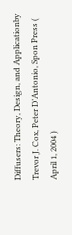Diffusers: Theory, Design, and Applicationby Trevor J. Cox, Peter D’Antonio, Spon Press ( April 1, 2004 )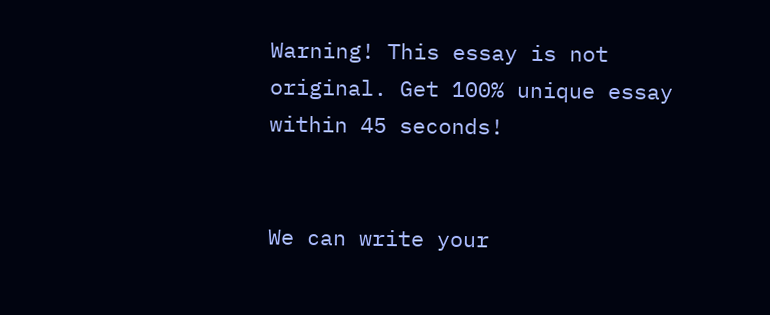Warning! This essay is not original. Get 100% unique essay within 45 seconds!


We can write your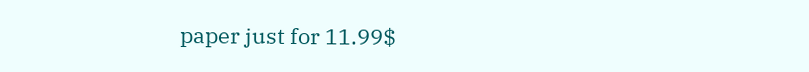paper just for 11.99$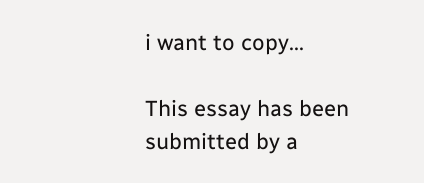i want to copy...

This essay has been submitted by a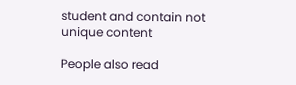student and contain not unique content

People also read